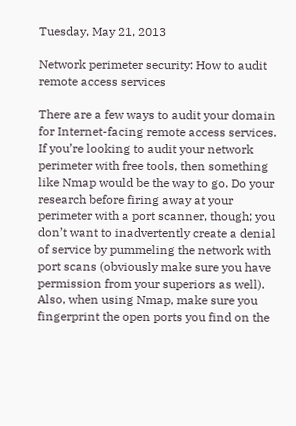Tuesday, May 21, 2013

Network perimeter security: How to audit remote access services

There are a few ways to audit your domain for Internet-facing remote access services. If you’re looking to audit your network perimeter with free tools, then something like Nmap would be the way to go. Do your research before firing away at your perimeter with a port scanner, though; you don’t want to inadvertently create a denial of service by pummeling the network with port scans (obviously make sure you have permission from your superiors as well). Also, when using Nmap, make sure you fingerprint the open ports you find on the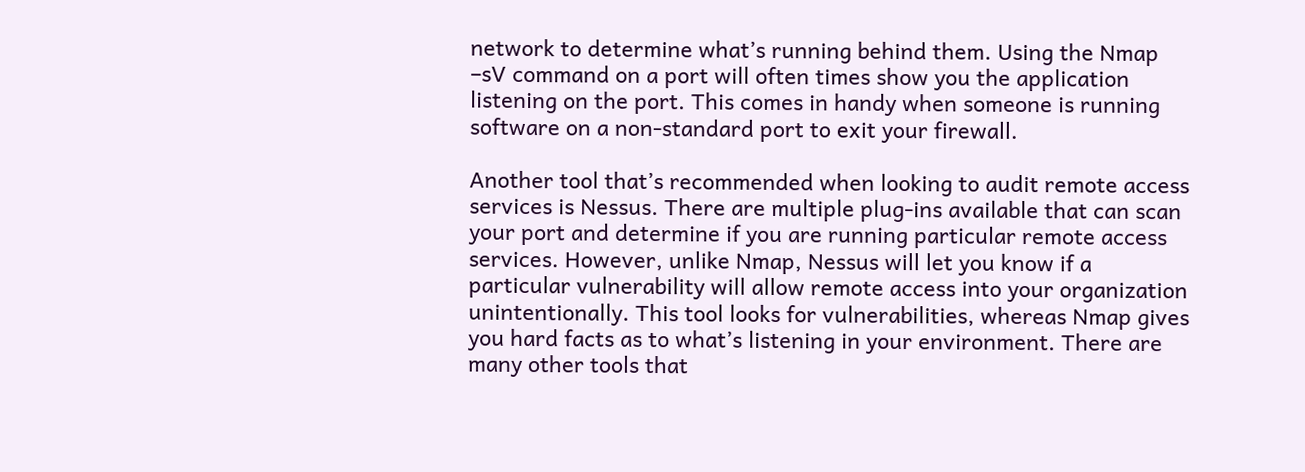network to determine what’s running behind them. Using the Nmap –sV command on a port will often times show you the application listening on the port. This comes in handy when someone is running software on a non-standard port to exit your firewall.

Another tool that’s recommended when looking to audit remote access services is Nessus. There are multiple plug-ins available that can scan your port and determine if you are running particular remote access services. However, unlike Nmap, Nessus will let you know if a particular vulnerability will allow remote access into your organization unintentionally. This tool looks for vulnerabilities, whereas Nmap gives you hard facts as to what’s listening in your environment. There are many other tools that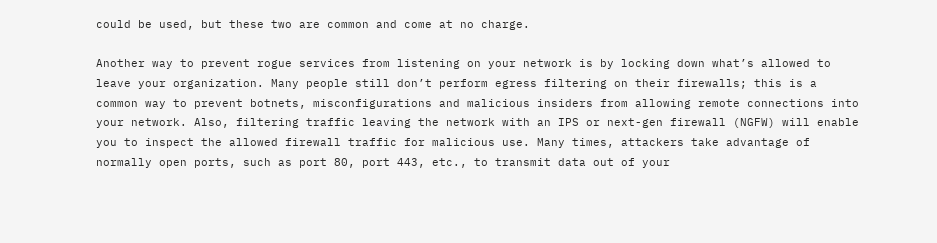could be used, but these two are common and come at no charge.

Another way to prevent rogue services from listening on your network is by locking down what’s allowed to leave your organization. Many people still don’t perform egress filtering on their firewalls; this is a common way to prevent botnets, misconfigurations and malicious insiders from allowing remote connections into your network. Also, filtering traffic leaving the network with an IPS or next-gen firewall (NGFW) will enable you to inspect the allowed firewall traffic for malicious use. Many times, attackers take advantage of normally open ports, such as port 80, port 443, etc., to transmit data out of your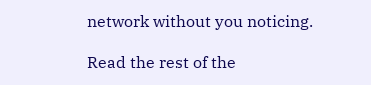network without you noticing.

Read the rest of the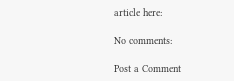article here:

No comments:

Post a Comment